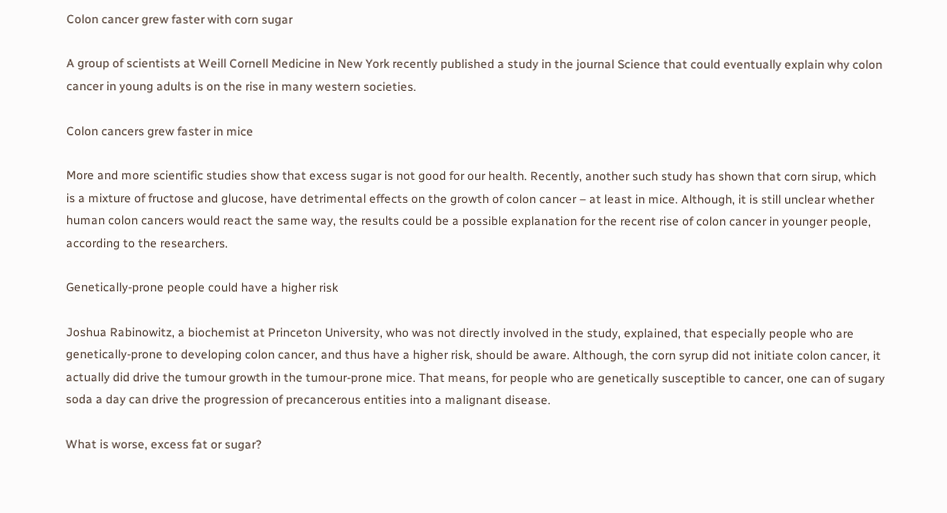Colon cancer grew faster with corn sugar

A group of scientists at Weill Cornell Medicine in New York recently published a study in the journal Science that could eventually explain why colon cancer in young adults is on the rise in many western societies.

Colon cancers grew faster in mice

More and more scientific studies show that excess sugar is not good for our health. Recently, another such study has shown that corn sirup, which is a mixture of fructose and glucose, have detrimental effects on the growth of colon cancer – at least in mice. Although, it is still unclear whether human colon cancers would react the same way, the results could be a possible explanation for the recent rise of colon cancer in younger people, according to the researchers.

Genetically-prone people could have a higher risk

Joshua Rabinowitz, a biochemist at Princeton University, who was not directly involved in the study, explained, that especially people who are genetically-prone to developing colon cancer, and thus have a higher risk, should be aware. Although, the corn syrup did not initiate colon cancer, it actually did drive the tumour growth in the tumour-prone mice. That means, for people who are genetically susceptible to cancer, one can of sugary soda a day can drive the progression of precancerous entities into a malignant disease.

What is worse, excess fat or sugar?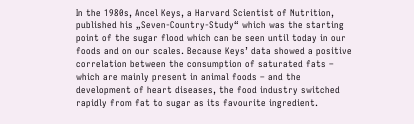In the 1980s, Ancel Keys, a Harvard Scientist of Nutrition, published his „Seven-Country-Study“ which was the starting point of the sugar flood which can be seen until today in our foods and on our scales. Because Keys’ data showed a positive correlation between the consumption of saturated fats – which are mainly present in animal foods – and the development of heart diseases, the food industry switched rapidly from fat to sugar as its favourite ingredient.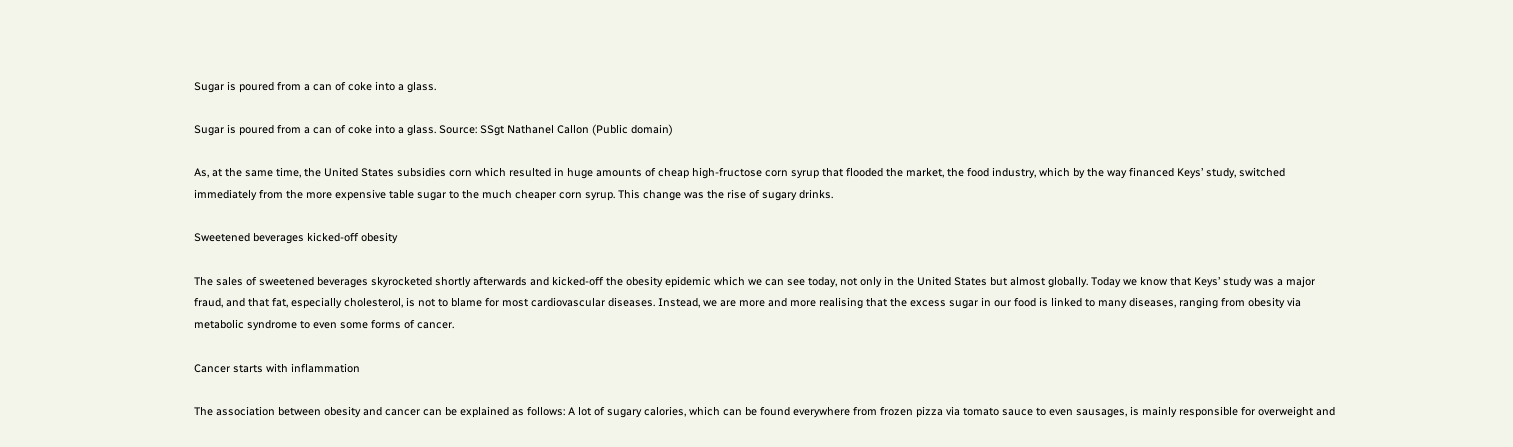Sugar is poured from a can of coke into a glass.

Sugar is poured from a can of coke into a glass. Source: SSgt Nathanel Callon (Public domain)

As, at the same time, the United States subsidies corn which resulted in huge amounts of cheap high-fructose corn syrup that flooded the market, the food industry, which by the way financed Keys’ study, switched immediately from the more expensive table sugar to the much cheaper corn syrup. This change was the rise of sugary drinks.

Sweetened beverages kicked-off obesity

The sales of sweetened beverages skyrocketed shortly afterwards and kicked-off the obesity epidemic which we can see today, not only in the United States but almost globally. Today we know that Keys’ study was a major fraud, and that fat, especially cholesterol, is not to blame for most cardiovascular diseases. Instead, we are more and more realising that the excess sugar in our food is linked to many diseases, ranging from obesity via metabolic syndrome to even some forms of cancer.

Cancer starts with inflammation

The association between obesity and cancer can be explained as follows: A lot of sugary calories, which can be found everywhere from frozen pizza via tomato sauce to even sausages, is mainly responsible for overweight and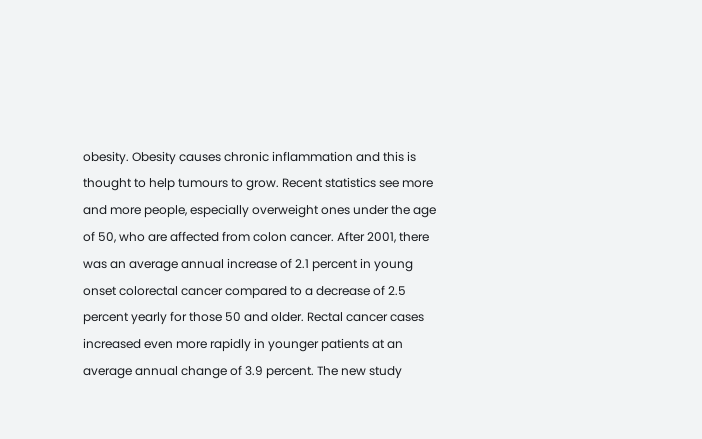obesity. Obesity causes chronic inflammation and this is thought to help tumours to grow. Recent statistics see more and more people, especially overweight ones under the age of 50, who are affected from colon cancer. After 2001, there was an average annual increase of 2.1 percent in young onset colorectal cancer compared to a decrease of 2.5 percent yearly for those 50 and older. Rectal cancer cases increased even more rapidly in younger patients at an average annual change of 3.9 percent. The new study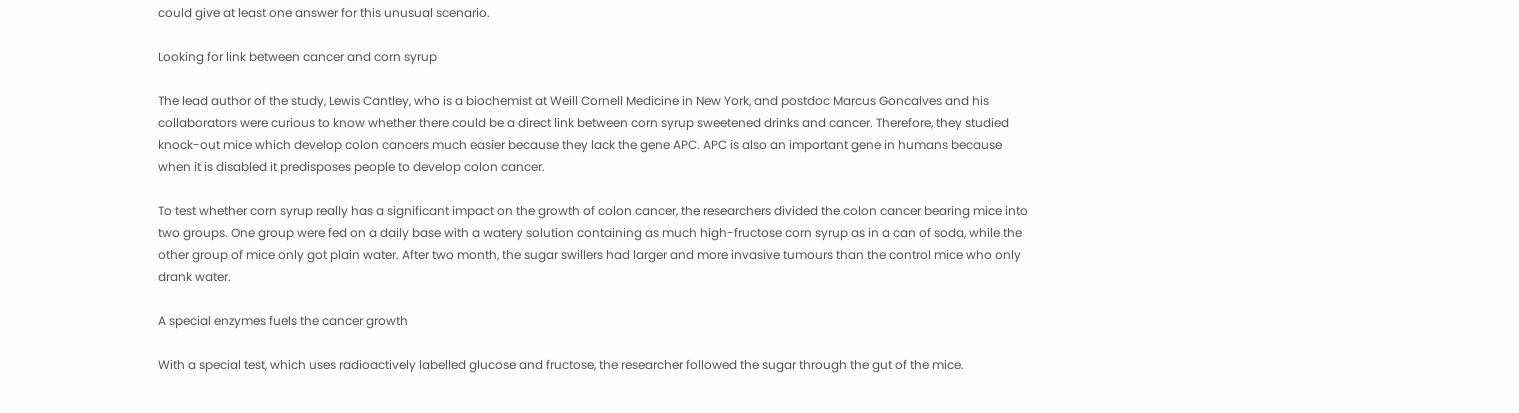could give at least one answer for this unusual scenario.

Looking for link between cancer and corn syrup

The lead author of the study, Lewis Cantley, who is a biochemist at Weill Cornell Medicine in New York, and postdoc Marcus Goncalves and his collaborators were curious to know whether there could be a direct link between corn syrup sweetened drinks and cancer. Therefore, they studied knock-out mice which develop colon cancers much easier because they lack the gene APC. APC is also an important gene in humans because when it is disabled it predisposes people to develop colon cancer.

To test whether corn syrup really has a significant impact on the growth of colon cancer, the researchers divided the colon cancer bearing mice into two groups. One group were fed on a daily base with a watery solution containing as much high-fructose corn syrup as in a can of soda, while the other group of mice only got plain water. After two month, the sugar swillers had larger and more invasive tumours than the control mice who only drank water.

A special enzymes fuels the cancer growth

With a special test, which uses radioactively labelled glucose and fructose, the researcher followed the sugar through the gut of the mice.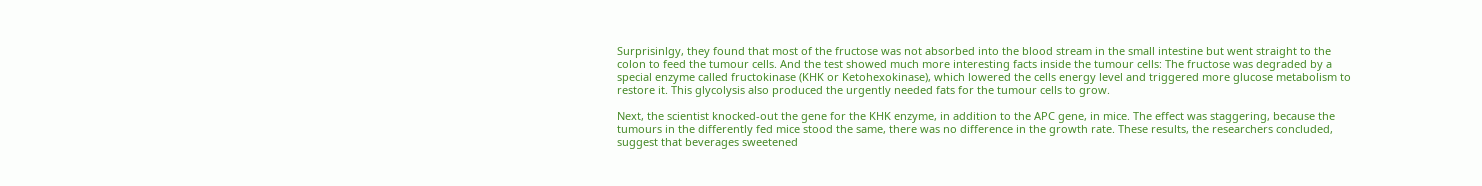Surprisinlgy, they found that most of the fructose was not absorbed into the blood stream in the small intestine but went straight to the colon to feed the tumour cells. And the test showed much more interesting facts inside the tumour cells: The fructose was degraded by a special enzyme called fructokinase (KHK or Ketohexokinase), which lowered the cells energy level and triggered more glucose metabolism to restore it. This glycolysis also produced the urgently needed fats for the tumour cells to grow.

Next, the scientist knocked-out the gene for the KHK enzyme, in addition to the APC gene, in mice. The effect was staggering, because the tumours in the differently fed mice stood the same, there was no difference in the growth rate. These results, the researchers concluded, suggest that beverages sweetened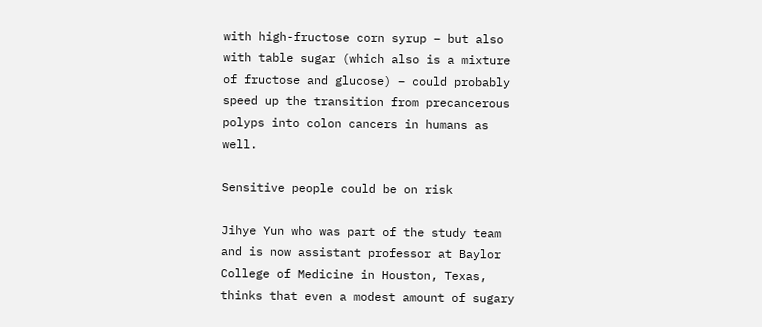with high-fructose corn syrup – but also with table sugar (which also is a mixture of fructose and glucose) – could probably speed up the transition from precancerous polyps into colon cancers in humans as well.

Sensitive people could be on risk

Jihye Yun who was part of the study team and is now assistant professor at Baylor College of Medicine in Houston, Texas, thinks that even a modest amount of sugary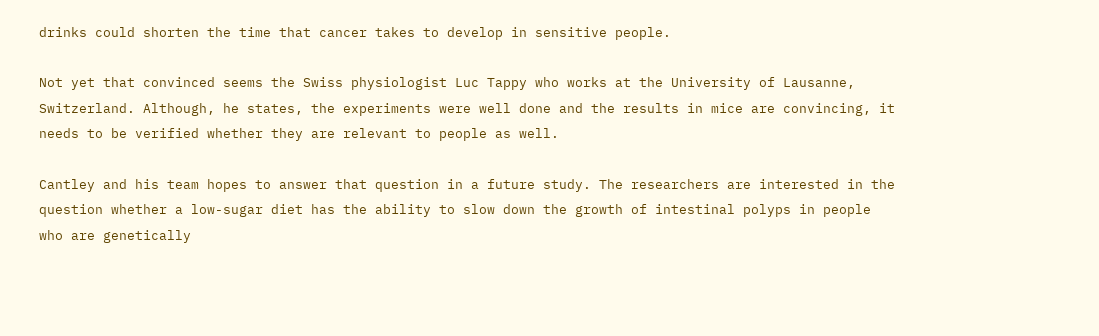drinks could shorten the time that cancer takes to develop in sensitive people.

Not yet that convinced seems the Swiss physiologist Luc Tappy who works at the University of Lausanne, Switzerland. Although, he states, the experiments were well done and the results in mice are convincing, it needs to be verified whether they are relevant to people as well.

Cantley and his team hopes to answer that question in a future study. The researchers are interested in the question whether a low-sugar diet has the ability to slow down the growth of intestinal polyps in people who are genetically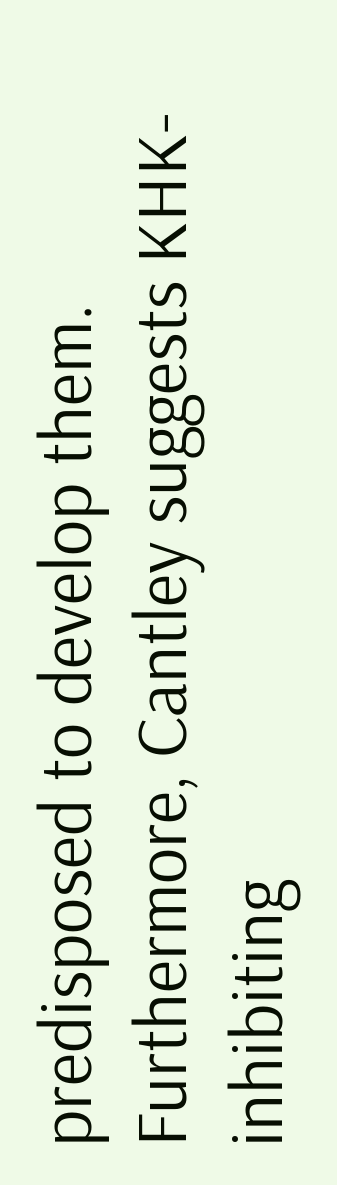predisposed to develop them. Furthermore, Cantley suggests KHK-inhibiting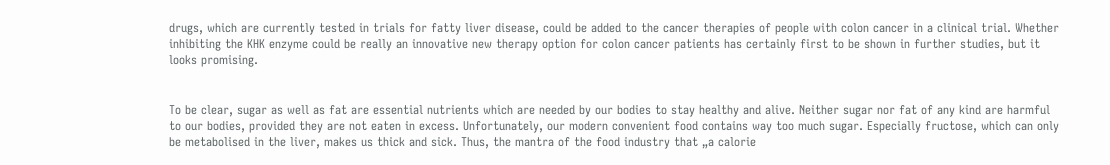drugs, which are currently tested in trials for fatty liver disease, could be added to the cancer therapies of people with colon cancer in a clinical trial. Whether inhibiting the KHK enzyme could be really an innovative new therapy option for colon cancer patients has certainly first to be shown in further studies, but it looks promising.


To be clear, sugar as well as fat are essential nutrients which are needed by our bodies to stay healthy and alive. Neither sugar nor fat of any kind are harmful to our bodies, provided they are not eaten in excess. Unfortunately, our modern convenient food contains way too much sugar. Especially fructose, which can only be metabolised in the liver, makes us thick and sick. Thus, the mantra of the food industry that „a calorie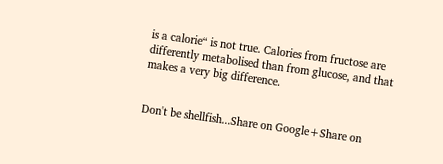is a calorie“ is not true. Calories from fructose are differently metabolised than from glucose, and that makes a very big difference.


Don't be shellfish...Share on Google+Share on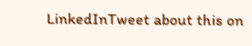LinkedInTweet about this on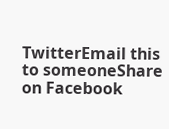TwitterEmail this to someoneShare on Facebook